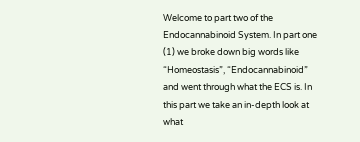Welcome to part two of the Endocannabinoid System. In part one (1) we broke down big words like “Homeostasis”, “Endocannabinoid” and went through what the ECS is. In this part we take an in-depth look at what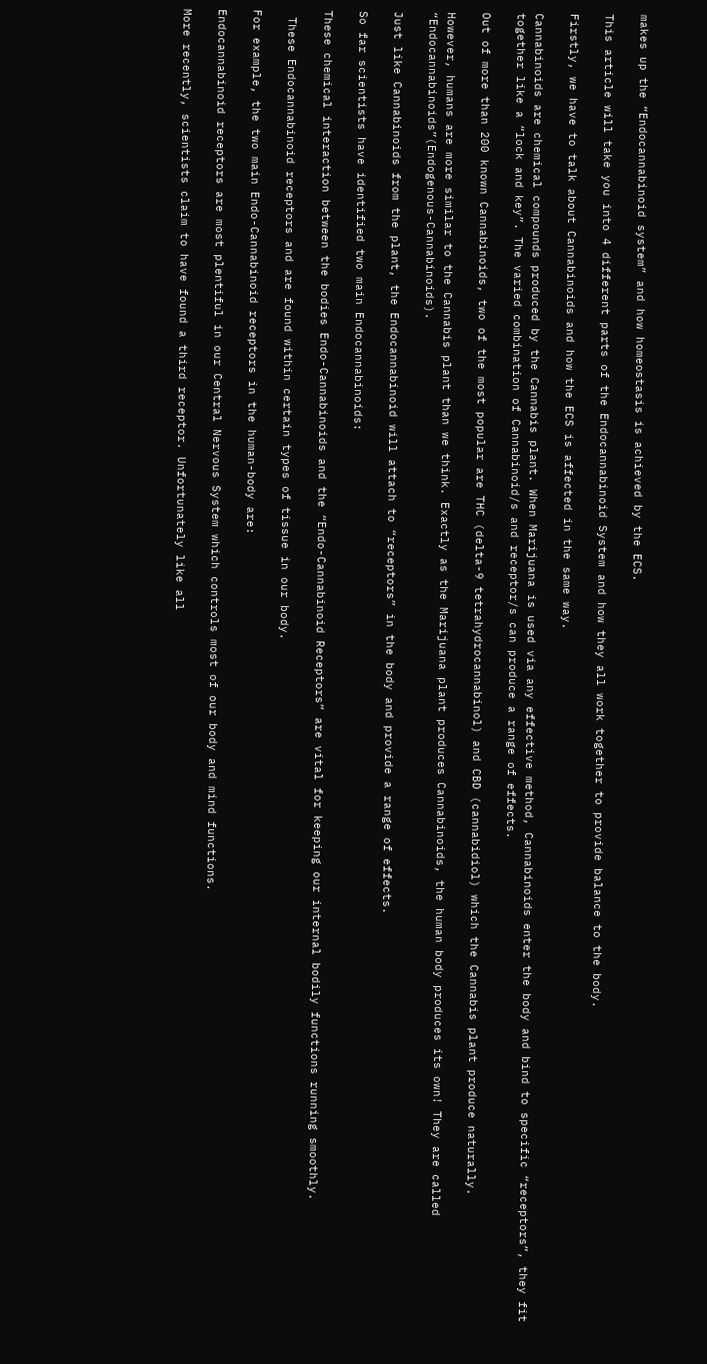makes up the “Endocannabinoid system” and how homeostasis is achieved by the ECS.

This article will take you into 4 different parts of the Endocannabinoid System and how they all work together to provide balance to the body.

Firstly, we have to talk about Cannabinoids and how the ECS is affected in the same way.

Cannabinoids are chemical compounds produced by the Cannabis plant. When Marijuana is used via any effective method, Cannabinoids enter the body and bind to specific “receptors”, they fit together like a “lock and key”. The varied combination of Cannabinoid/s and receptor/s can produce a range of effects.

Out of more than 200 known Cannabinoids, two of the most popular are THC (delta-9 tetrahydrocannabinol) and CBD (cannabidiol) which the Cannabis plant produce naturally.

However, humans are more similar to the Cannabis plant than we think. Exactly as the Marijuana plant produces Cannabinoids, the human body produces its own! They are called “Endocannabinoids”(Endogenous-Cannabinoids).

Just like Cannabinoids from the plant, the Endocannabinoid will attach to “receptors” in the body and provide a range of effects.

So far scientists have identified two main Endocannabinoids:

These chemical interaction between the bodies Endo-Cannabinoids and the “Endo-Cannabinoid Receptors” are vital for keeping our internal bodily functions running smoothly.

 These Endocannabinoid receptors and are found within certain types of tissue in our body.

For example, the two main Endo-Cannabinoid receptors in the human-body are:

Endocannabinoid receptors are most plentiful in our Central Nervous System which controls most of our body and mind functions.

More recently, scientists claim to have found a third receptor. Unfortunately like all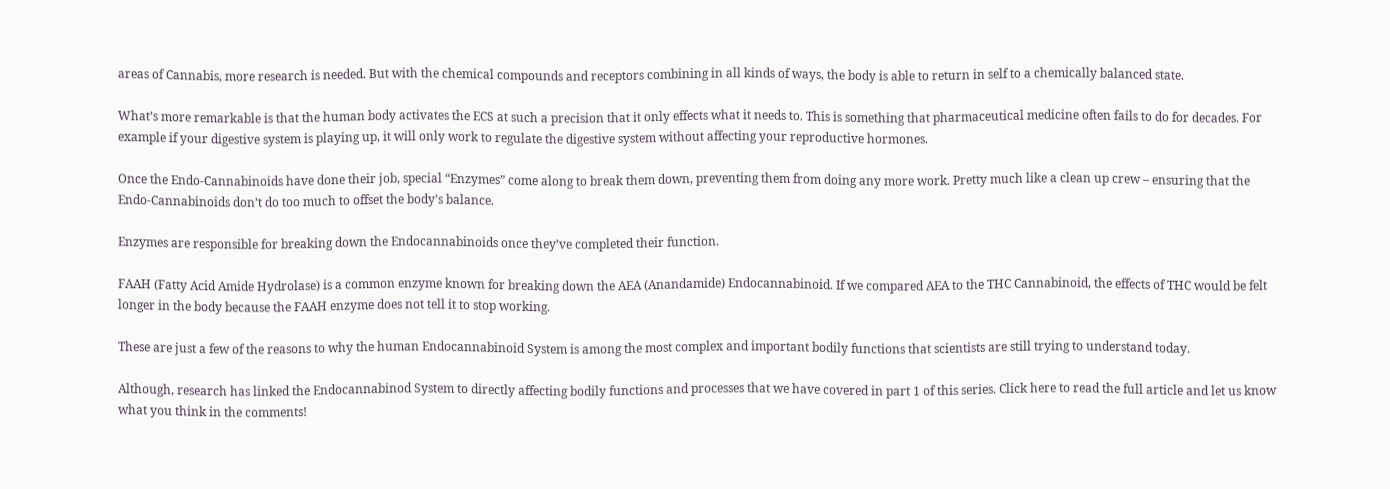areas of Cannabis, more research is needed. But with the chemical compounds and receptors combining in all kinds of ways, the body is able to return in self to a chemically balanced state.

What’s more remarkable is that the human body activates the ECS at such a precision that it only effects what it needs to. This is something that pharmaceutical medicine often fails to do for decades. For example if your digestive system is playing up, it will only work to regulate the digestive system without affecting your reproductive hormones.

Once the Endo-Cannabinoids have done their job, special “Enzymes” come along to break them down, preventing them from doing any more work. Pretty much like a clean up crew – ensuring that the Endo-Cannabinoids don’t do too much to offset the body’s balance.

Enzymes are responsible for breaking down the Endocannabinoids once they’ve completed their function.

FAAH (Fatty Acid Amide Hydrolase) is a common enzyme known for breaking down the AEA (Anandamide) Endocannabinoid. If we compared AEA to the THC Cannabinoid, the effects of THC would be felt longer in the body because the FAAH enzyme does not tell it to stop working.

These are just a few of the reasons to why the human Endocannabinoid System is among the most complex and important bodily functions that scientists are still trying to understand today.

Although, research has linked the Endocannabinod System to directly affecting bodily functions and processes that we have covered in part 1 of this series. Click here to read the full article and let us know what you think in the comments!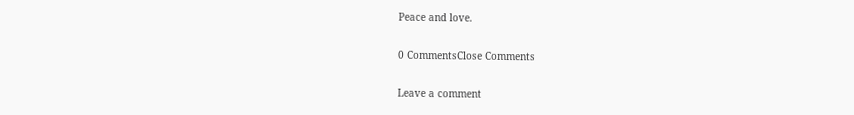Peace and love.

0 CommentsClose Comments

Leave a comment